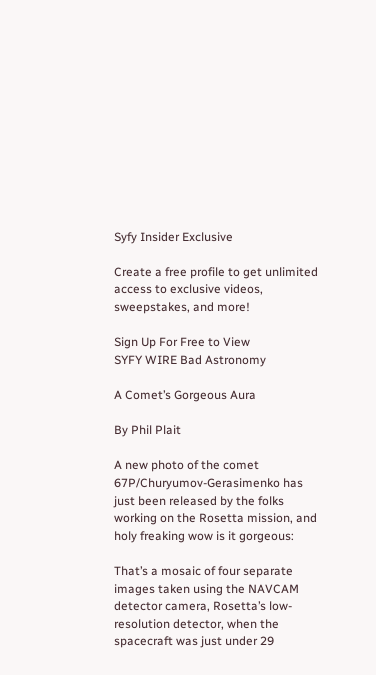Syfy Insider Exclusive

Create a free profile to get unlimited access to exclusive videos, sweepstakes, and more!

Sign Up For Free to View
SYFY WIRE Bad Astronomy

A Comet’s Gorgeous Aura

By Phil Plait

A new photo of the comet 67P/Churyumov-Gerasimenko has just been released by the folks working on the Rosetta mission, and holy freaking wow is it gorgeous:

That’s a mosaic of four separate images taken using the NAVCAM detector camera, Rosetta’s low-resolution detector, when the spacecraft was just under 29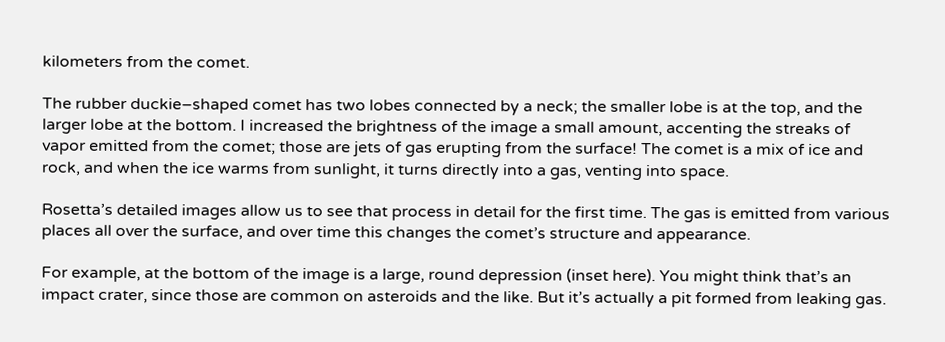kilometers from the comet.

The rubber duckie–shaped comet has two lobes connected by a neck; the smaller lobe is at the top, and the larger lobe at the bottom. I increased the brightness of the image a small amount, accenting the streaks of vapor emitted from the comet; those are jets of gas erupting from the surface! The comet is a mix of ice and rock, and when the ice warms from sunlight, it turns directly into a gas, venting into space.

Rosetta’s detailed images allow us to see that process in detail for the first time. The gas is emitted from various places all over the surface, and over time this changes the comet’s structure and appearance.

For example, at the bottom of the image is a large, round depression (inset here). You might think that’s an impact crater, since those are common on asteroids and the like. But it’s actually a pit formed from leaking gas.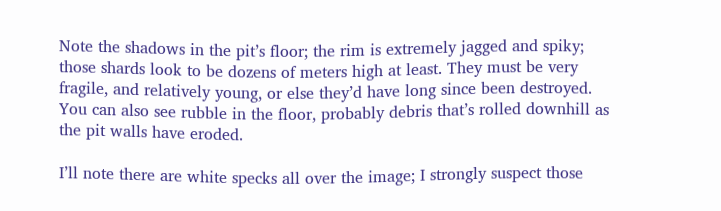Note the shadows in the pit’s floor; the rim is extremely jagged and spiky; those shards look to be dozens of meters high at least. They must be very fragile, and relatively young, or else they’d have long since been destroyed. You can also see rubble in the floor, probably debris that’s rolled downhill as the pit walls have eroded.

I’ll note there are white specks all over the image; I strongly suspect those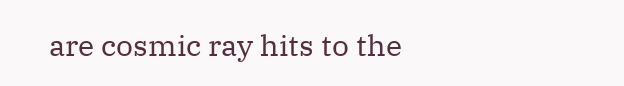are cosmic ray hits to the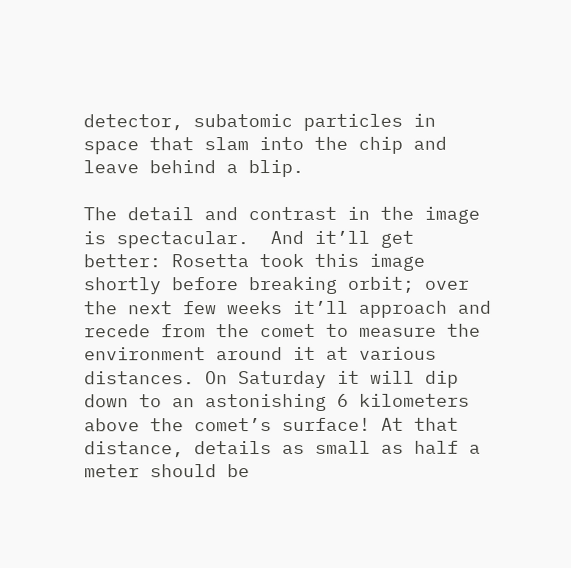detector, subatomic particles in space that slam into the chip and leave behind a blip.

The detail and contrast in the image is spectacular.  And it’ll get better: Rosetta took this image shortly before breaking orbit; over the next few weeks it’ll approach and recede from the comet to measure the environment around it at various distances. On Saturday it will dip down to an astonishing 6 kilometers above the comet’s surface! At that distance, details as small as half a meter should be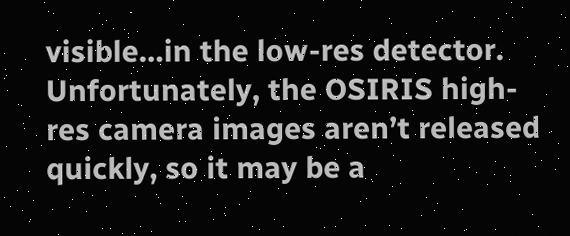visible…in the low-res detector. Unfortunately, the OSIRIS high-res camera images aren’t released quickly, so it may be a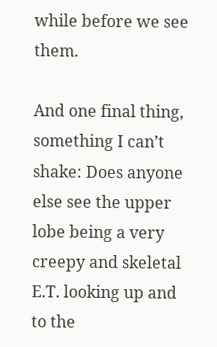while before we see them.

And one final thing, something I can’t shake: Does anyone else see the upper lobe being a very creepy and skeletal E.T. looking up and to the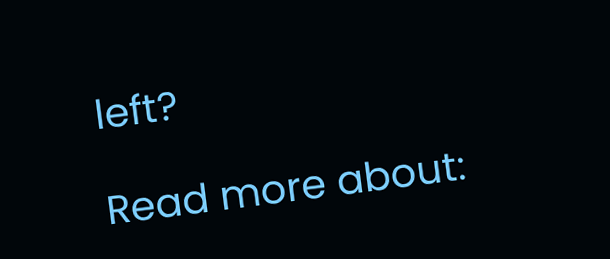left?

Read more about: